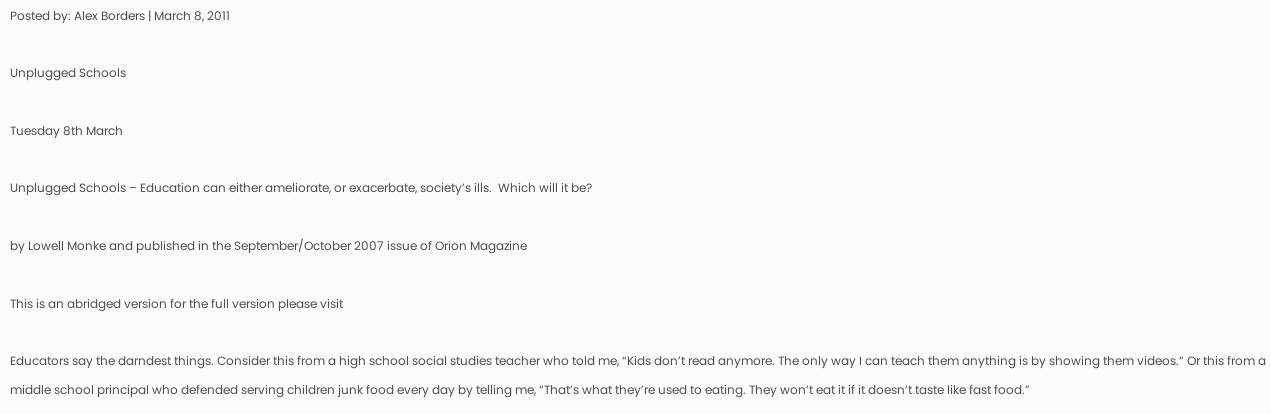Posted by: Alex Borders | March 8, 2011

Unplugged Schools

Tuesday 8th March

Unplugged Schools – Education can either ameliorate, or exacerbate, society’s ills.  Which will it be?

by Lowell Monke and published in the September/October 2007 issue of Orion Magazine

This is an abridged version for the full version please visit

Educators say the darndest things. Consider this from a high school social studies teacher who told me, “Kids don’t read anymore. The only way I can teach them anything is by showing them videos.” Or this from a middle school principal who defended serving children junk food every day by telling me, “That’s what they’re used to eating. They won’t eat it if it doesn’t taste like fast food.”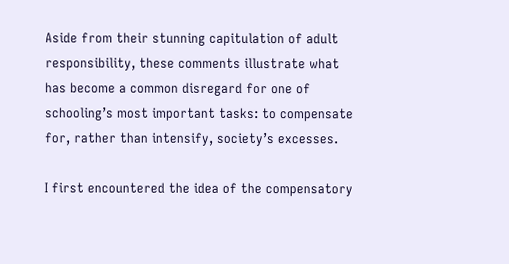Aside from their stunning capitulation of adult responsibility, these comments illustrate what has become a common disregard for one of schooling’s most important tasks: to compensate for, rather than intensify, society’s excesses.

I first encountered the idea of the compensatory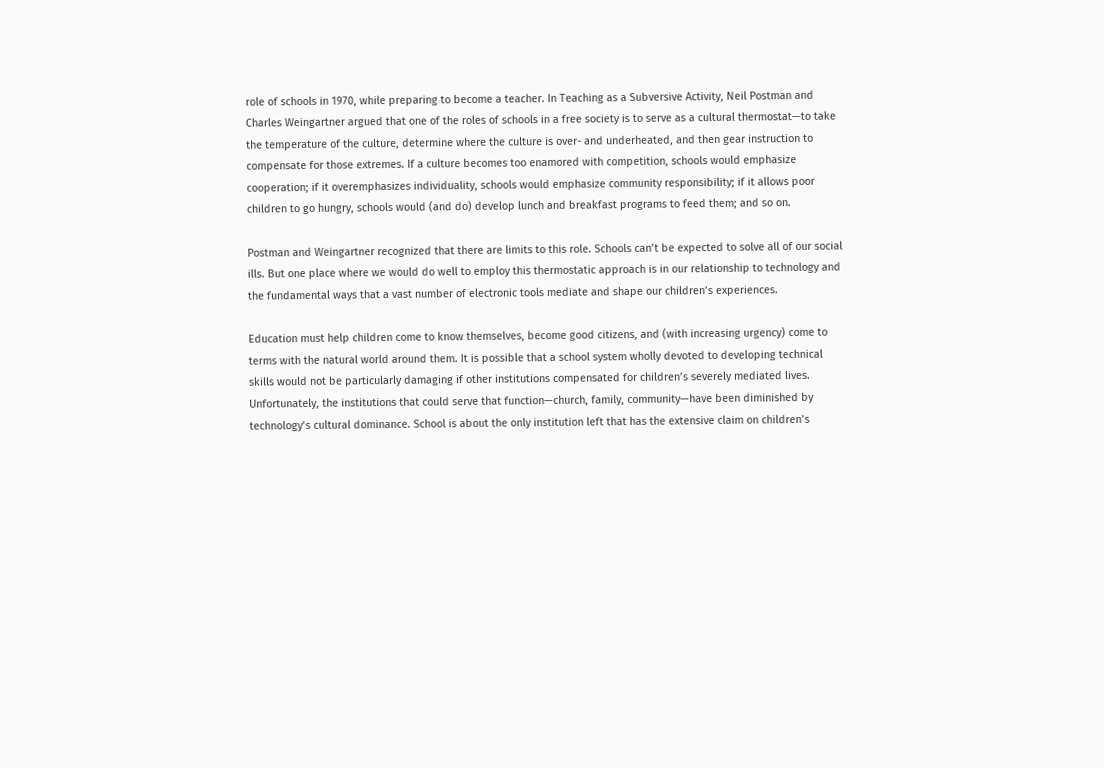role of schools in 1970, while preparing to become a teacher. In Teaching as a Subversive Activity, Neil Postman and Charles Weingartner argued that one of the roles of schools in a free society is to serve as a cultural thermostat—to take the temperature of the culture, determine where the culture is over- and underheated, and then gear instruction to compensate for those extremes. If a culture becomes too enamored with competition, schools would emphasize cooperation; if it overemphasizes individuality, schools would emphasize community responsibility; if it allows poor children to go hungry, schools would (and do) develop lunch and breakfast programs to feed them; and so on.

Postman and Weingartner recognized that there are limits to this role. Schools can’t be expected to solve all of our social ills. But one place where we would do well to employ this thermostatic approach is in our relationship to technology and the fundamental ways that a vast number of electronic tools mediate and shape our children’s experiences.

Education must help children come to know themselves, become good citizens, and (with increasing urgency) come to terms with the natural world around them. It is possible that a school system wholly devoted to developing technical skills would not be particularly damaging if other institutions compensated for children’s severely mediated lives. Unfortunately, the institutions that could serve that function—church, family, community—have been diminished by technology’s cultural dominance. School is about the only institution left that has the extensive claim on children’s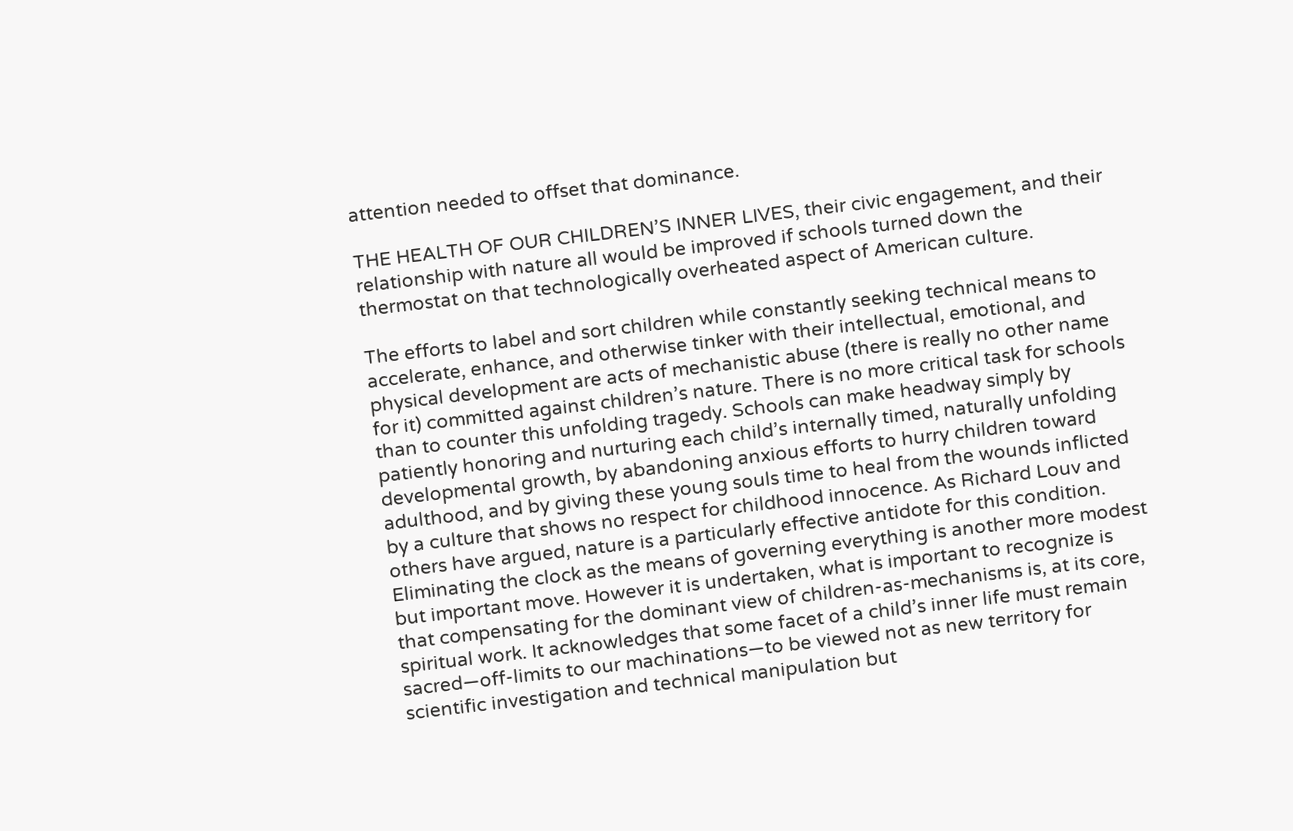attention needed to offset that dominance.

THE HEALTH OF OUR CHILDREN’S INNER LIVES, their civic engagement, and their relationship with nature all would be improved if schools turned down the thermostat on that technologically overheated aspect of American culture.

The efforts to label and sort children while constantly seeking technical means to accelerate, enhance, and otherwise tinker with their intellectual, emotional, and physical development are acts of mechanistic abuse (there is really no other name for it) committed against children’s nature. There is no more critical task for schools than to counter this unfolding tragedy. Schools can make headway simply by patiently honoring and nurturing each child’s internally timed, naturally unfolding developmental growth, by abandoning anxious efforts to hurry children toward adulthood, and by giving these young souls time to heal from the wounds inflicted by a culture that shows no respect for childhood innocence. As Richard Louv and others have argued, nature is a particularly effective antidote for this condition. Eliminating the clock as the means of governing everything is another more modest but important move. However it is undertaken, what is important to recognize is that compensating for the dominant view of children-as-mechanisms is, at its core, spiritual work. It acknowledges that some facet of a child’s inner life must remain sacred—off-limits to our machinations—to be viewed not as new territory for scientific investigation and technical manipulation but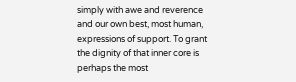simply with awe and reverence and our own best, most human, expressions of support. To grant the dignity of that inner core is perhaps the most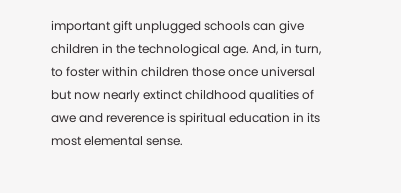important gift unplugged schools can give children in the technological age. And, in turn, to foster within children those once universal but now nearly extinct childhood qualities of awe and reverence is spiritual education in its most elemental sense.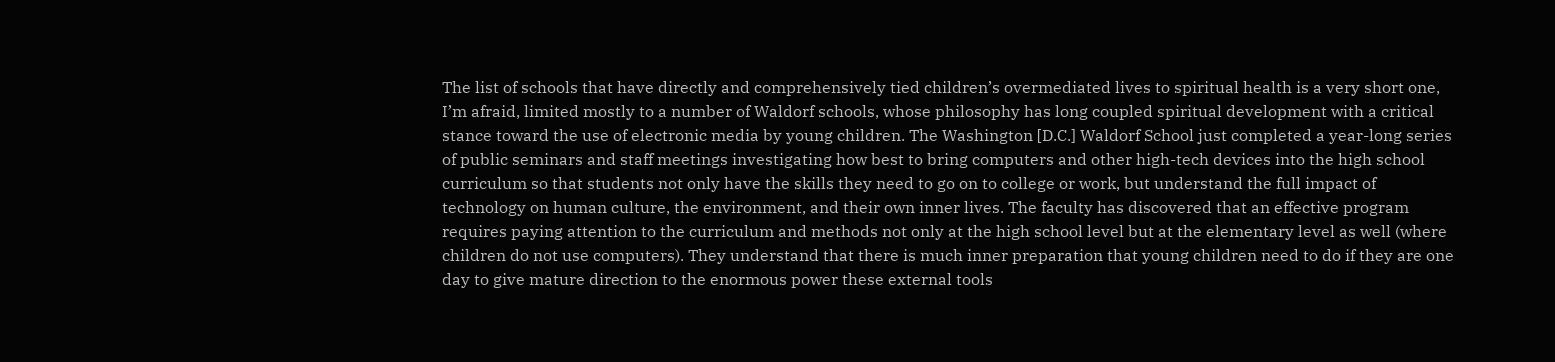The list of schools that have directly and comprehensively tied children’s overmediated lives to spiritual health is a very short one, I’m afraid, limited mostly to a number of Waldorf schools, whose philosophy has long coupled spiritual development with a critical stance toward the use of electronic media by young children. The Washington [D.C.] Waldorf School just completed a year-long series of public seminars and staff meetings investigating how best to bring computers and other high-tech devices into the high school curriculum so that students not only have the skills they need to go on to college or work, but understand the full impact of technology on human culture, the environment, and their own inner lives. The faculty has discovered that an effective program requires paying attention to the curriculum and methods not only at the high school level but at the elementary level as well (where children do not use computers). They understand that there is much inner preparation that young children need to do if they are one day to give mature direction to the enormous power these external tools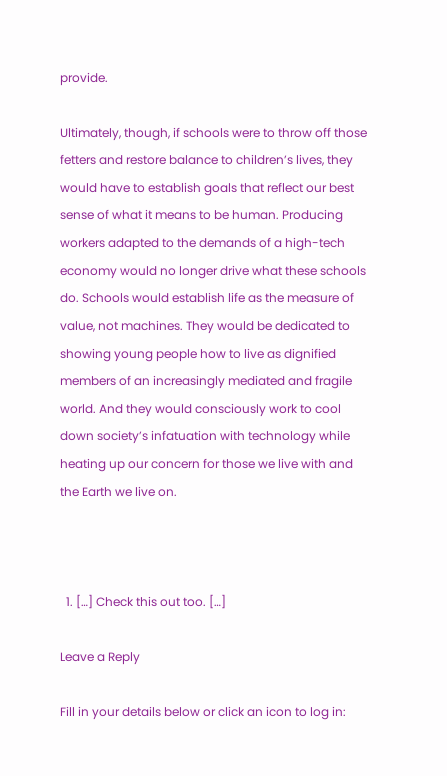provide.

Ultimately, though, if schools were to throw off those fetters and restore balance to children’s lives, they would have to establish goals that reflect our best sense of what it means to be human. Producing workers adapted to the demands of a high-tech economy would no longer drive what these schools do. Schools would establish life as the measure of value, not machines. They would be dedicated to showing young people how to live as dignified members of an increasingly mediated and fragile world. And they would consciously work to cool down society’s infatuation with technology while heating up our concern for those we live with and the Earth we live on.



  1. […] Check this out too. […]

Leave a Reply

Fill in your details below or click an icon to log in: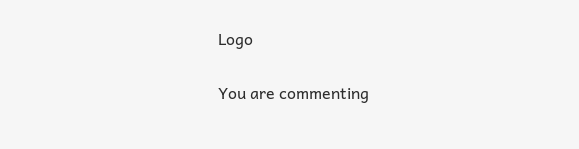Logo

You are commenting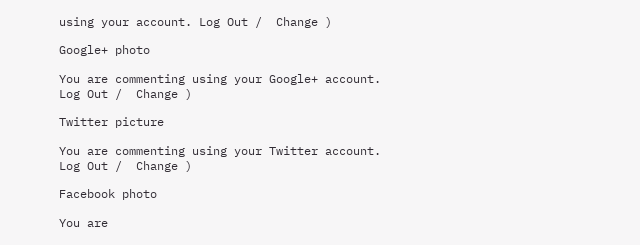using your account. Log Out /  Change )

Google+ photo

You are commenting using your Google+ account. Log Out /  Change )

Twitter picture

You are commenting using your Twitter account. Log Out /  Change )

Facebook photo

You are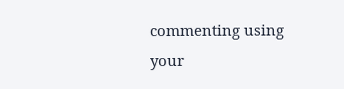commenting using your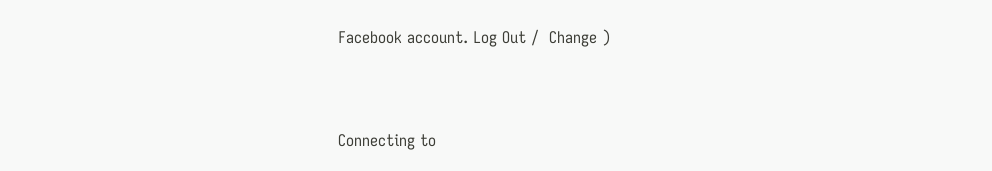Facebook account. Log Out /  Change )


Connecting to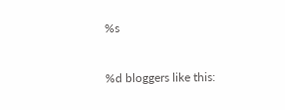%s


%d bloggers like this: